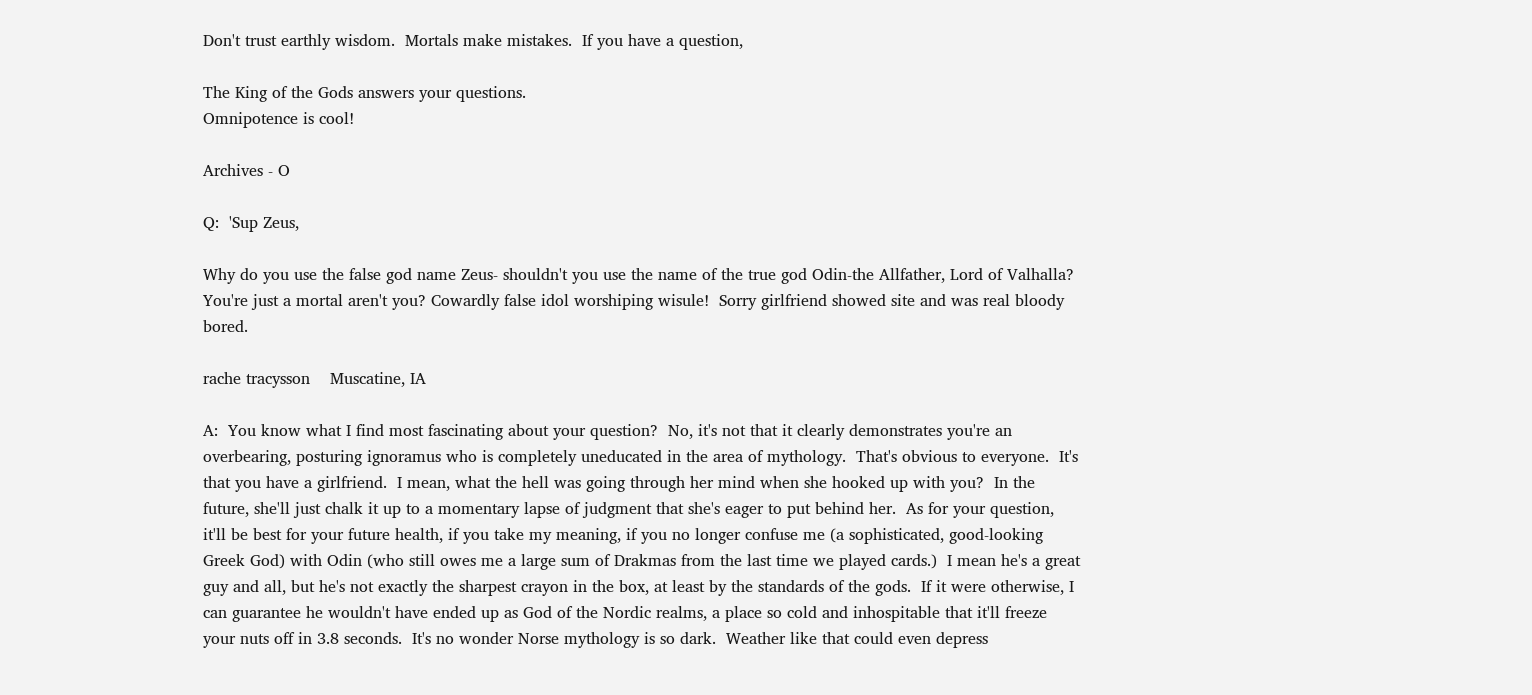Don't trust earthly wisdom.  Mortals make mistakes.  If you have a question,

The King of the Gods answers your questions.
Omnipotence is cool!

Archives - O

Q:  'Sup Zeus,

Why do you use the false god name Zeus- shouldn't you use the name of the true god Odin-the Allfather, Lord of Valhalla? You're just a mortal aren't you? Cowardly false idol worshiping wisule!  Sorry girlfriend showed site and was real bloody bored.

rache tracysson    Muscatine, IA

A:  You know what I find most fascinating about your question?  No, it's not that it clearly demonstrates you're an overbearing, posturing ignoramus who is completely uneducated in the area of mythology.  That's obvious to everyone.  It's that you have a girlfriend.  I mean, what the hell was going through her mind when she hooked up with you?  In the future, she'll just chalk it up to a momentary lapse of judgment that she's eager to put behind her.  As for your question, it'll be best for your future health, if you take my meaning, if you no longer confuse me (a sophisticated, good-looking Greek God) with Odin (who still owes me a large sum of Drakmas from the last time we played cards.)  I mean he's a great guy and all, but he's not exactly the sharpest crayon in the box, at least by the standards of the gods.  If it were otherwise, I can guarantee he wouldn't have ended up as God of the Nordic realms, a place so cold and inhospitable that it'll freeze your nuts off in 3.8 seconds.  It's no wonder Norse mythology is so dark.  Weather like that could even depress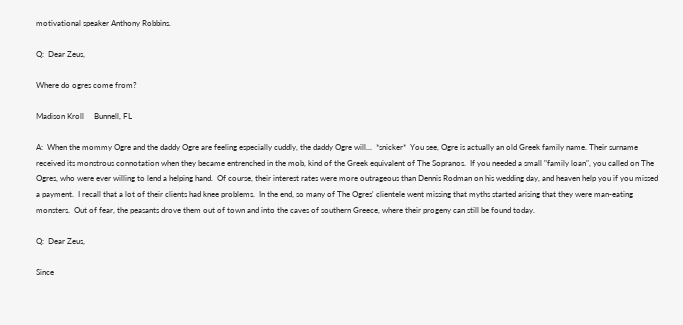motivational speaker Anthony Robbins.

Q:  Dear Zeus,

Where do ogres come from?

Madison Kroll     Bunnell, FL

A:  When the mommy Ogre and the daddy Ogre are feeling especially cuddly, the daddy Ogre will...  *snicker*  You see, Ogre is actually an old Greek family name. Their surname received its monstrous connotation when they became entrenched in the mob, kind of the Greek equivalent of The Sopranos.  If you needed a small "family loan", you called on The Ogres, who were ever willing to lend a helping hand.  Of course, their interest rates were more outrageous than Dennis Rodman on his wedding day, and heaven help you if you missed a payment.  I recall that a lot of their clients had knee problems.  In the end, so many of The Ogres' clientele went missing that myths started arising that they were man-eating monsters.  Out of fear, the peasants drove them out of town and into the caves of southern Greece, where their progeny can still be found today.

Q:  Dear Zeus,

Since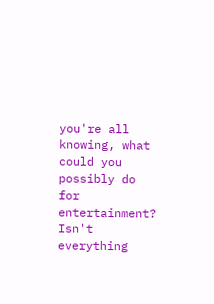you're all knowing, what could you possibly do for entertainment?  Isn't everything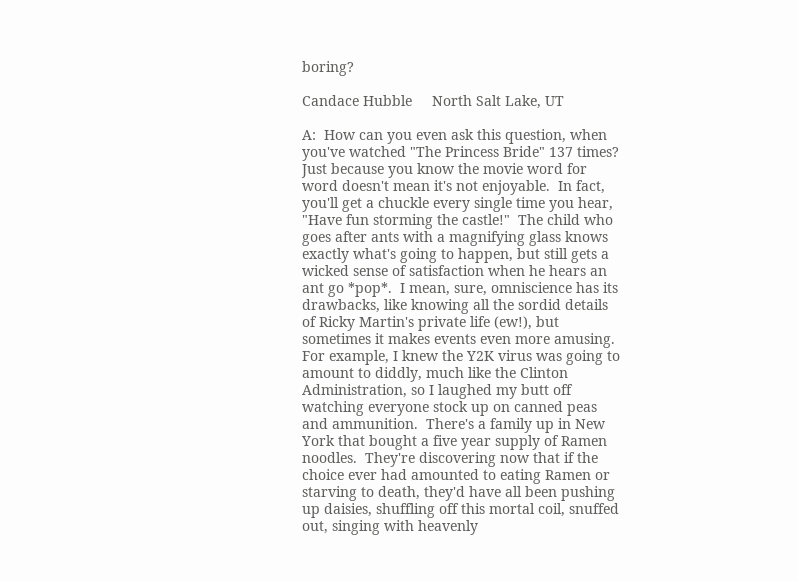boring?

Candace Hubble     North Salt Lake, UT

A:  How can you even ask this question, when you've watched "The Princess Bride" 137 times?  Just because you know the movie word for word doesn't mean it's not enjoyable.  In fact, you'll get a chuckle every single time you hear, "Have fun storming the castle!"  The child who goes after ants with a magnifying glass knows exactly what's going to happen, but still gets a wicked sense of satisfaction when he hears an ant go *pop*.  I mean, sure, omniscience has its drawbacks, like knowing all the sordid details of Ricky Martin's private life (ew!), but sometimes it makes events even more amusing.  For example, I knew the Y2K virus was going to amount to diddly, much like the Clinton Administration, so I laughed my butt off watching everyone stock up on canned peas and ammunition.  There's a family up in New York that bought a five year supply of Ramen noodles.  They're discovering now that if the choice ever had amounted to eating Ramen or starving to death, they'd have all been pushing up daisies, shuffling off this mortal coil, snuffed out, singing with heavenly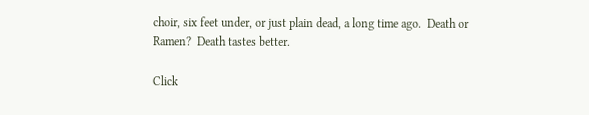choir, six feet under, or just plain dead, a long time ago.  Death or Ramen?  Death tastes better.

Click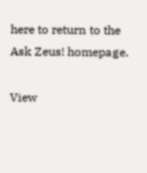here to return to the Ask Zeus! homepage.

View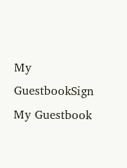My GuestbookSign My Guestbook